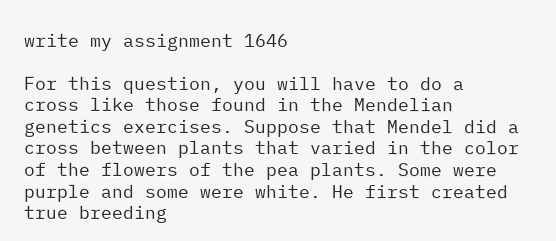write my assignment 1646

For this question, you will have to do a cross like those found in the Mendelian genetics exercises. Suppose that Mendel did a cross between plants that varied in the color of the flowers of the pea plants. Some were purple and some were white. He first created true breeding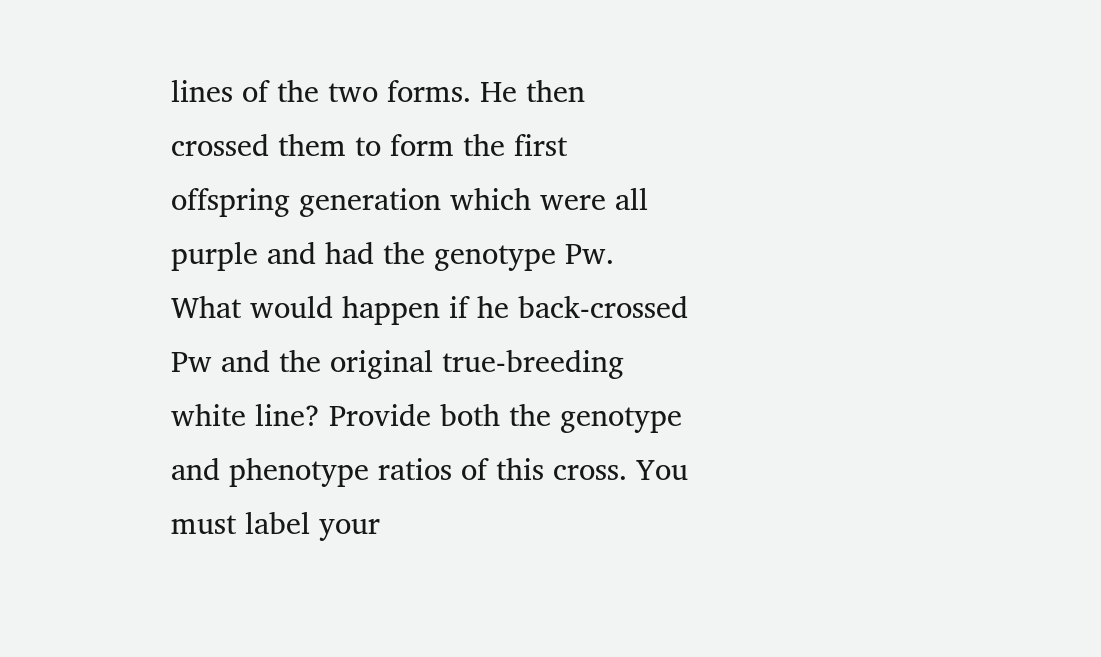lines of the two forms. He then crossed them to form the first offspring generation which were all purple and had the genotype Pw. What would happen if he back-crossed Pw and the original true-breeding white line? Provide both the genotype and phenotype ratios of this cross. You must label your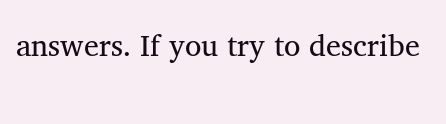answers. If you try to describe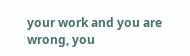your work and you are wrong, you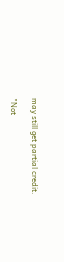may still get partial credit.

"Not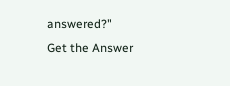answered?"
Get the Answer